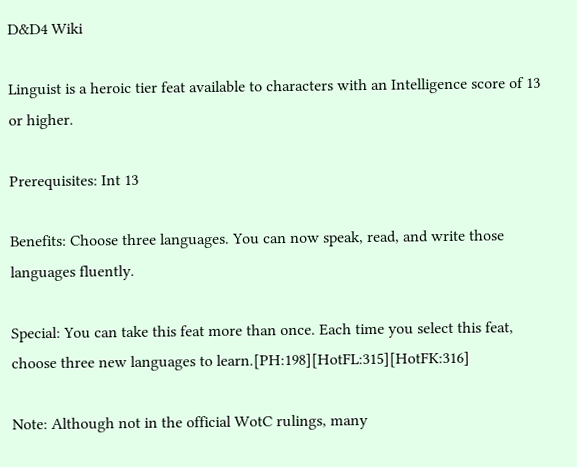D&D4 Wiki

Linguist is a heroic tier feat available to characters with an Intelligence score of 13 or higher.

Prerequisites: Int 13

Benefits: Choose three languages. You can now speak, read, and write those languages fluently.

Special: You can take this feat more than once. Each time you select this feat, choose three new languages to learn.[PH:198][HotFL:315][HotFK:316]

Note: Although not in the official WotC rulings, many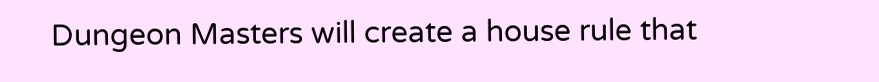Dungeon Masters will create a house rule that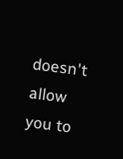doesn't allow you to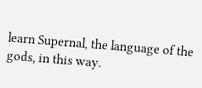learn Supernal, the language of the gods, in this way.